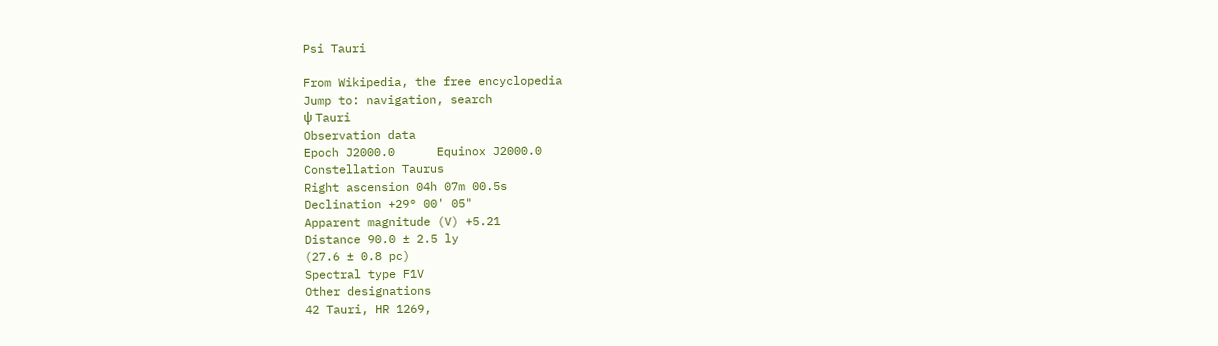Psi Tauri

From Wikipedia, the free encyclopedia
Jump to: navigation, search
ψ Tauri
Observation data
Epoch J2000.0      Equinox J2000.0
Constellation Taurus
Right ascension 04h 07m 00.5s
Declination +29° 00' 05"
Apparent magnitude (V) +5.21
Distance 90.0 ± 2.5 ly
(27.6 ± 0.8 pc)
Spectral type F1V
Other designations
42 Tauri, HR 1269,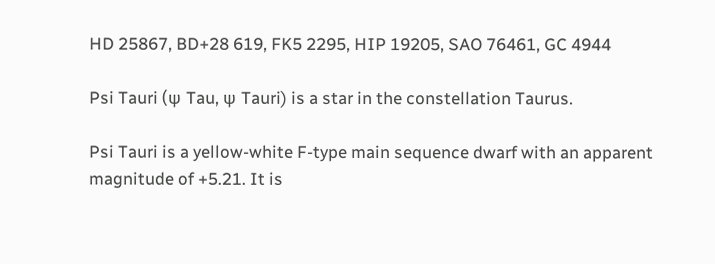HD 25867, BD+28 619, FK5 2295, HIP 19205, SAO 76461, GC 4944

Psi Tauri (ψ Tau, ψ Tauri) is a star in the constellation Taurus.

Psi Tauri is a yellow-white F-type main sequence dwarf with an apparent magnitude of +5.21. It is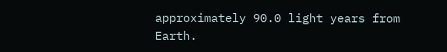approximately 90.0 light years from Earth.